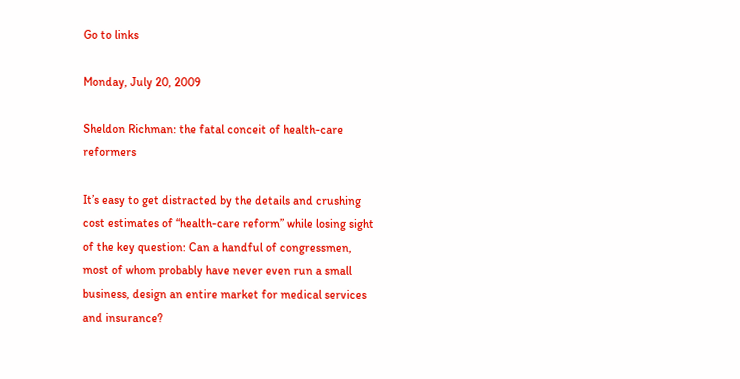Go to links

Monday, July 20, 2009

Sheldon Richman: the fatal conceit of health-care reformers

It’s easy to get distracted by the details and crushing cost estimates of “health-care reform” while losing sight of the key question: Can a handful of congressmen, most of whom probably have never even run a small business, design an entire market for medical services and insurance?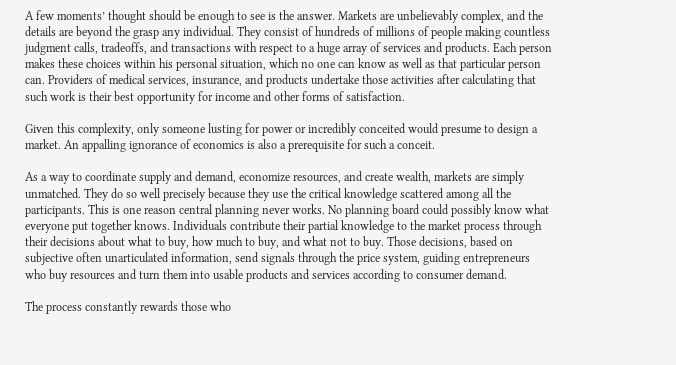A few moments’ thought should be enough to see is the answer. Markets are unbelievably complex, and the details are beyond the grasp any individual. They consist of hundreds of millions of people making countless judgment calls, tradeoffs, and transactions with respect to a huge array of services and products. Each person makes these choices within his personal situation, which no one can know as well as that particular person can. Providers of medical services, insurance, and products undertake those activities after calculating that such work is their best opportunity for income and other forms of satisfaction.

Given this complexity, only someone lusting for power or incredibly conceited would presume to design a market. An appalling ignorance of economics is also a prerequisite for such a conceit.

As a way to coordinate supply and demand, economize resources, and create wealth, markets are simply unmatched. They do so well precisely because they use the critical knowledge scattered among all the participants. This is one reason central planning never works. No planning board could possibly know what everyone put together knows. Individuals contribute their partial knowledge to the market process through their decisions about what to buy, how much to buy, and what not to buy. Those decisions, based on subjective often unarticulated information, send signals through the price system, guiding entrepreneurs who buy resources and turn them into usable products and services according to consumer demand.

The process constantly rewards those who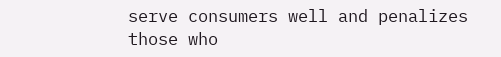serve consumers well and penalizes those who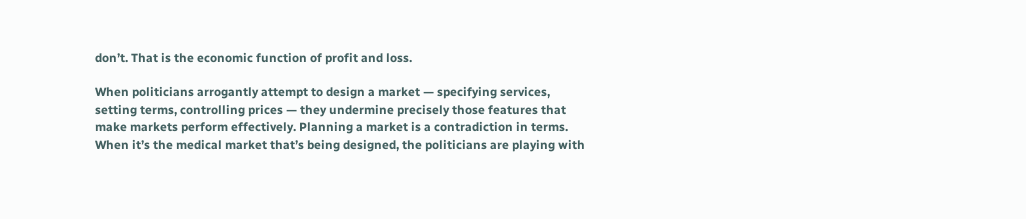don’t. That is the economic function of profit and loss.

When politicians arrogantly attempt to design a market — specifying services, setting terms, controlling prices — they undermine precisely those features that make markets perform effectively. Planning a market is a contradiction in terms. When it’s the medical market that’s being designed, the politicians are playing with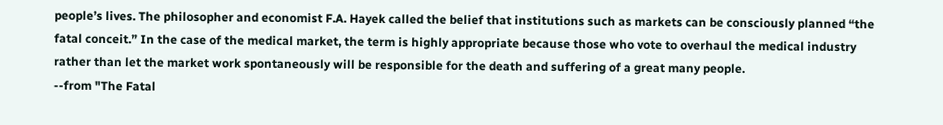people’s lives. The philosopher and economist F.A. Hayek called the belief that institutions such as markets can be consciously planned “the fatal conceit.” In the case of the medical market, the term is highly appropriate because those who vote to overhaul the medical industry rather than let the market work spontaneously will be responsible for the death and suffering of a great many people.
--from "The Fatal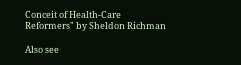Conceit of Health-Care Reformers" by Sheldon Richman

Also see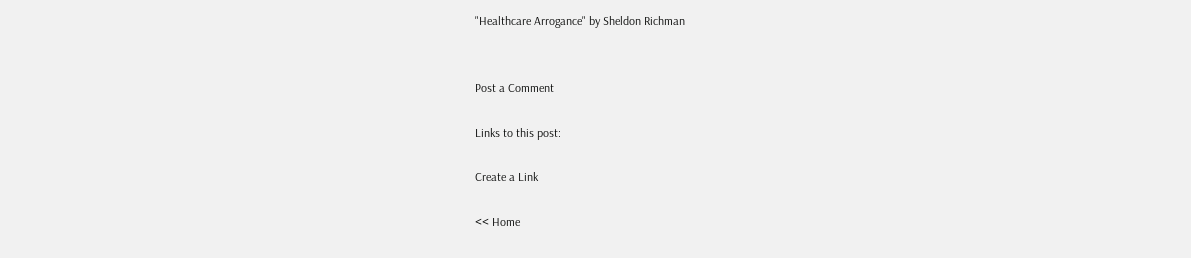"Healthcare Arrogance" by Sheldon Richman


Post a Comment

Links to this post:

Create a Link

<< Home